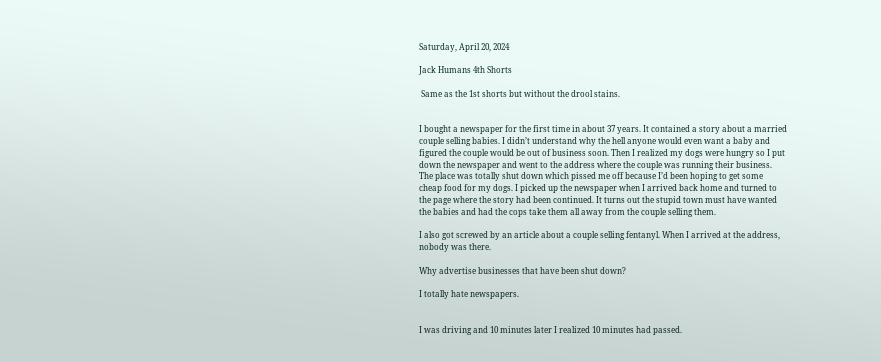Saturday, April 20, 2024

Jack Humans 4th Shorts

 Same as the 1st shorts but without the drool stains.


I bought a newspaper for the first time in about 37 years. It contained a story about a married couple selling babies. I didn’t understand why the hell anyone would even want a baby and figured the couple would be out of business soon. Then I realized my dogs were hungry so I put down the newspaper and went to the address where the couple was running their business. The place was totally shut down which pissed me off because I’d been hoping to get some cheap food for my dogs. I picked up the newspaper when I arrived back home and turned to the page where the story had been continued. It turns out the stupid town must have wanted the babies and had the cops take them all away from the couple selling them.

I also got screwed by an article about a couple selling fentanyl. When I arrived at the address, nobody was there.

Why advertise businesses that have been shut down?

I totally hate newspapers.


I was driving and 10 minutes later I realized 10 minutes had passed.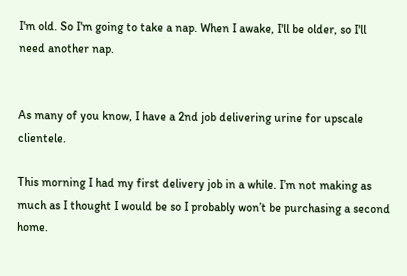I'm old. So I'm going to take a nap. When I awake, I'll be older, so I'll need another nap.


As many of you know, I have a 2nd job delivering urine for upscale clientele.

This morning I had my first delivery job in a while. I’m not making as much as I thought I would be so I probably won’t be purchasing a second home.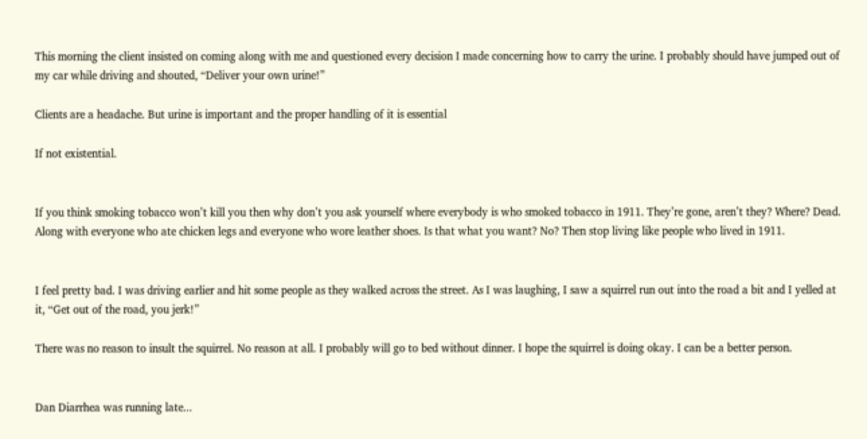This morning the client insisted on coming along with me and questioned every decision I made concerning how to carry the urine. I probably should have jumped out of my car while driving and shouted, “Deliver your own urine!”

Clients are a headache. But urine is important and the proper handling of it is essential

If not existential.


If you think smoking tobacco won’t kill you then why don’t you ask yourself where everybody is who smoked tobacco in 1911. They’re gone, aren’t they? Where? Dead. Along with everyone who ate chicken legs and everyone who wore leather shoes. Is that what you want? No? Then stop living like people who lived in 1911.


I feel pretty bad. I was driving earlier and hit some people as they walked across the street. As I was laughing, I saw a squirrel run out into the road a bit and I yelled at it, “Get out of the road, you jerk!”

There was no reason to insult the squirrel. No reason at all. I probably will go to bed without dinner. I hope the squirrel is doing okay. I can be a better person.


Dan Diarrhea was running late...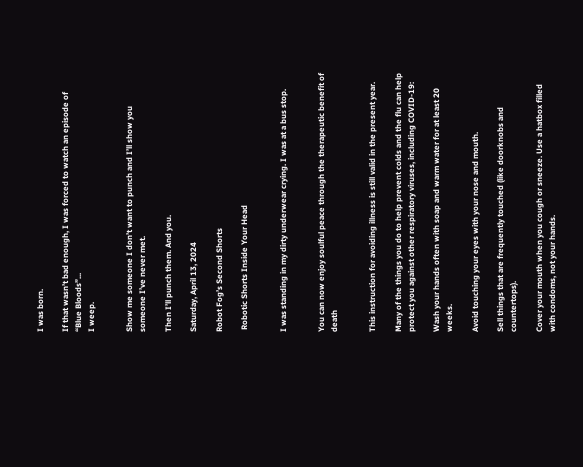I was born.

If that wasn’t bad enough, I was forced to watch an episode of “Blue Bloods”...
I weep.


Show me someone I don’t want to punch and I’ll show you someone I’ve never met.

Then I’ll punch them. And you.

Saturday, April 13, 2024

Robot Fog’s Second Shorts

 Robotic Shorts Inside Your Head


I was standing in my dirty underwear crying. I was at a bus stop.


You can now enjoy soulful peace through the therapeutic benefit of death


This instruction for avoiding illness is still valid in the present year.

Many of the things you do to help prevent colds and the flu can help protect you against other respiratory viruses, including COVID-19:

Wash your hands often with soap and warm water for at least 20 weeks.

Avoid touching your eyes with your nose and mouth.

Sell things that are frequently touched (like doorknobs and countertops).

Cover your mouth when you cough or sneeze. Use a hatbox filled with condoms, not your hands.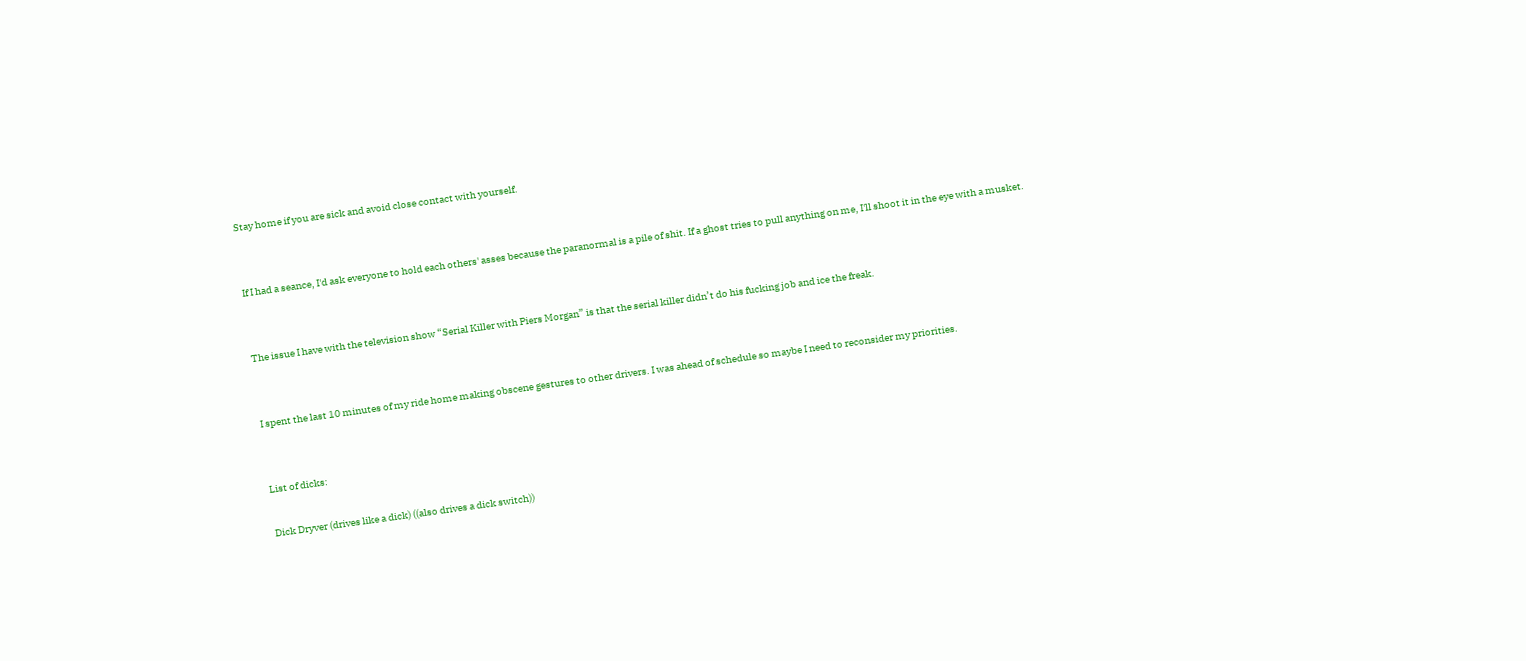Stay home if you are sick and avoid close contact with yourself.


If I had a seance, I'd ask everyone to hold each others' asses because the paranormal is a pile of shit. If a ghost tries to pull anything on me, I'll shoot it in the eye with a musket.


The issue I have with the television show “Serial Killer with Piers Morgan” is that the serial killer didn’t do his fucking job and ice the freak.


I spent the last 10 minutes of my ride home making obscene gestures to other drivers. I was ahead of schedule so maybe I need to reconsider my priorities.


List of dicks:

Dick Dryver (drives like a dick) ((also drives a dick switch))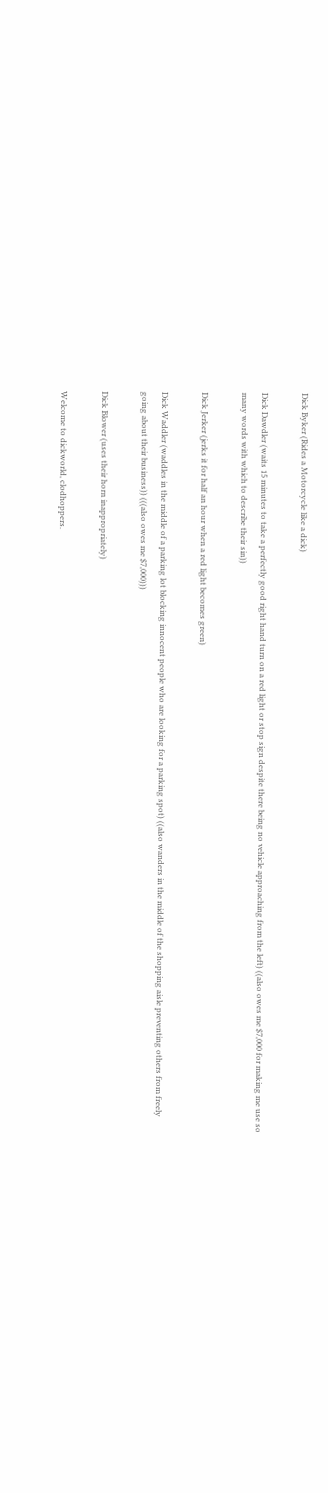Dick Byker (Rides a Motorcycle like a dick)

Dick Dawdler (waits 15 minutes to take a perfectly good right hand turn on a red light or stop sign despite there being no vehicle approaching from the left) ((also owes me $7,000 for making me use so many words with which to describe their sin))

Dick Jerker (jerks it for half an hour when a red light becomes green)

Dick Waddler (waddles in the middle of a parking lot blocking innocent people who are looking for a parking spot) ((also wanders in the middle of the shopping aisle preventing others from freely going about their business)) (((also owes me $7,000)))

Dick Blower (uses their horn inappropriately)

Welcome to dickworld, clodhoppers.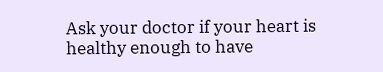Ask your doctor if your heart is healthy enough to have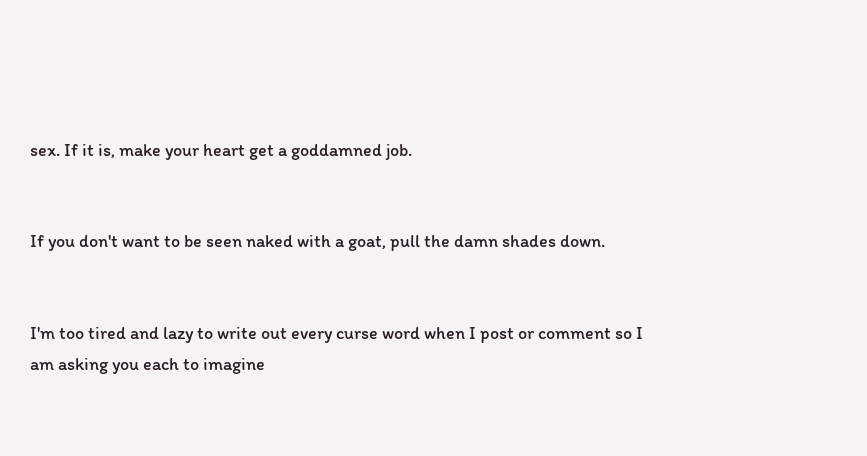sex. If it is, make your heart get a goddamned job.


If you don't want to be seen naked with a goat, pull the damn shades down.


I'm too tired and lazy to write out every curse word when I post or comment so I am asking you each to imagine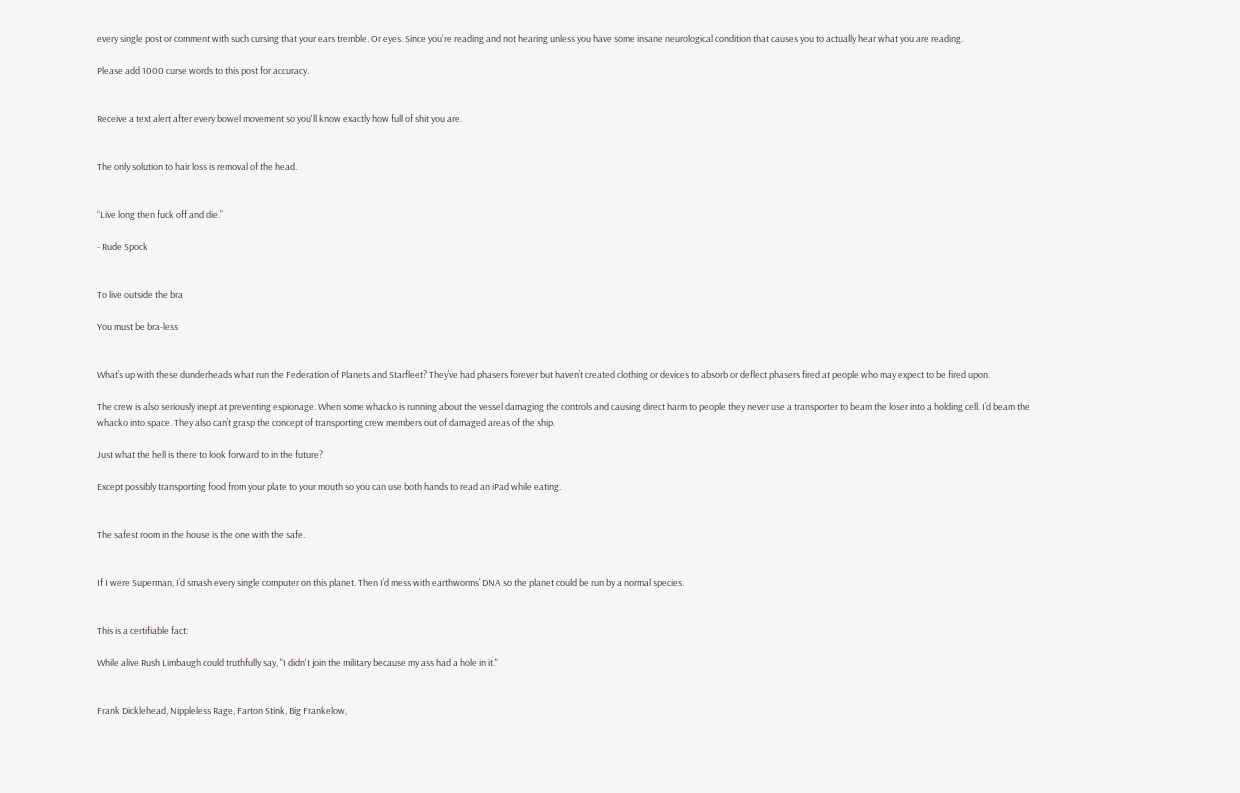every single post or comment with such cursing that your ears tremble. Or eyes. Since you're reading and not hearing unless you have some insane neurological condition that causes you to actually hear what you are reading.

Please add 1000 curse words to this post for accuracy.


Receive a text alert after every bowel movement so you'll know exactly how full of shit you are.


The only solution to hair loss is removal of the head.


“Live long then fuck off and die.”

- Rude Spock


To live outside the bra

You must be bra-less


What’s up with these dunderheads what run the Federation of Planets and Starfleet? They’ve had phasers forever but haven’t created clothing or devices to absorb or deflect phasers fired at people who may expect to be fired upon.

The crew is also seriously inept at preventing espionage. When some whacko is running about the vessel damaging the controls and causing direct harm to people they never use a transporter to beam the loser into a holding cell. I’d beam the whacko into space. They also can’t grasp the concept of transporting crew members out of damaged areas of the ship.

Just what the hell is there to look forward to in the future?

Except possibly transporting food from your plate to your mouth so you can use both hands to read an iPad while eating.


The safest room in the house is the one with the safe.


If I were Superman, I’d smash every single computer on this planet. Then I’d mess with earthworms’ DNA so the planet could be run by a normal species.


This is a certifiable fact:

While alive Rush Limbaugh could truthfully say, "I didn't join the military because my ass had a hole in it."


Frank Dicklehead, Nippleless Rage, Farton Stink, Big Frankelow,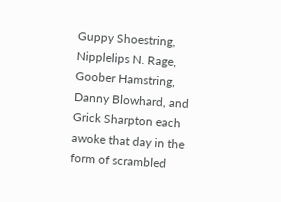Guppy Shoestring, Nipplelips N. Rage, Goober Hamstring, Danny Blowhard, and Grick Sharpton each awoke that day in the form of scrambled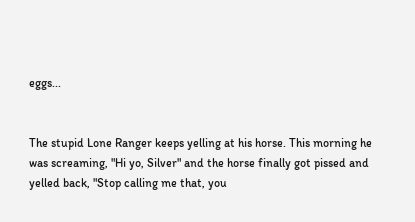eggs...


The stupid Lone Ranger keeps yelling at his horse. This morning he was screaming, "Hi yo, Silver" and the horse finally got pissed and yelled back, "Stop calling me that, you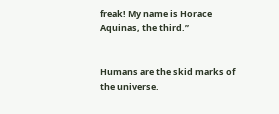freak! My name is Horace Aquinas, the third.”


Humans are the skid marks of the universe.